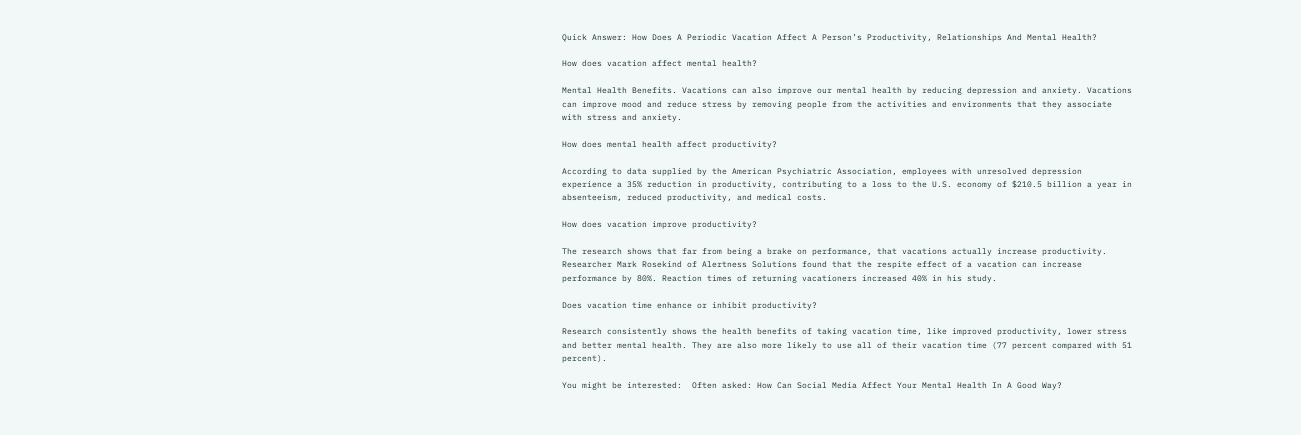Quick Answer: How Does A Periodic Vacation Affect A Person’s Productivity, Relationships And Mental Health?

How does vacation affect mental health?

Mental Health Benefits. Vacations can also improve our mental health by reducing depression and anxiety. Vacations can improve mood and reduce stress by removing people from the activities and environments that they associate with stress and anxiety.

How does mental health affect productivity?

According to data supplied by the American Psychiatric Association, employees with unresolved depression experience a 35% reduction in productivity, contributing to a loss to the U.S. economy of $210.5 billion a year in absenteeism, reduced productivity, and medical costs.

How does vacation improve productivity?

The research shows that far from being a brake on performance, that vacations actually increase productivity. Researcher Mark Rosekind of Alertness Solutions found that the respite effect of a vacation can increase performance by 80%. Reaction times of returning vacationers increased 40% in his study.

Does vacation time enhance or inhibit productivity?

Research consistently shows the health benefits of taking vacation time, like improved productivity, lower stress and better mental health. They are also more likely to use all of their vacation time (77 percent compared with 51 percent).

You might be interested:  Often asked: How Can Social Media Affect Your Mental Health In A Good Way?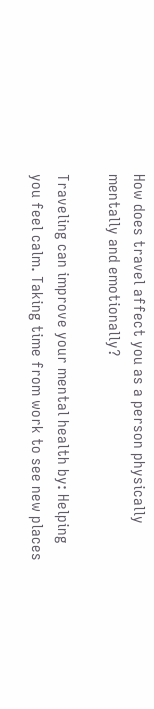How does travel affect you as a person physically mentally and emotionally?

Traveling can improve your mental health by: Helping you feel calm. Taking time from work to see new places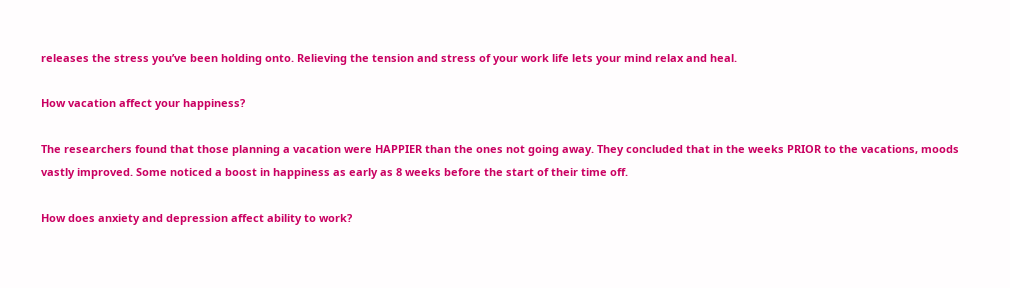releases the stress you’ve been holding onto. Relieving the tension and stress of your work life lets your mind relax and heal.

How vacation affect your happiness?

The researchers found that those planning a vacation were HAPPIER than the ones not going away. They concluded that in the weeks PRIOR to the vacations, moods vastly improved. Some noticed a boost in happiness as early as 8 weeks before the start of their time off.

How does anxiety and depression affect ability to work?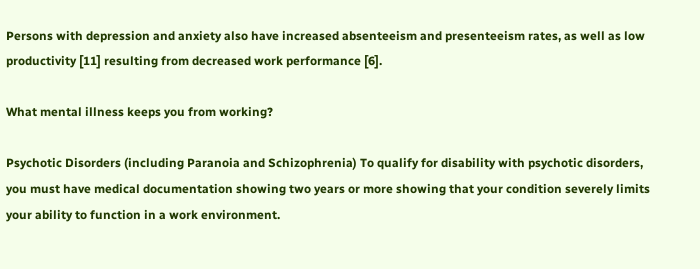Persons with depression and anxiety also have increased absenteeism and presenteeism rates, as well as low productivity [11] resulting from decreased work performance [6].

What mental illness keeps you from working?

Psychotic Disorders (including Paranoia and Schizophrenia) To qualify for disability with psychotic disorders, you must have medical documentation showing two years or more showing that your condition severely limits your ability to function in a work environment.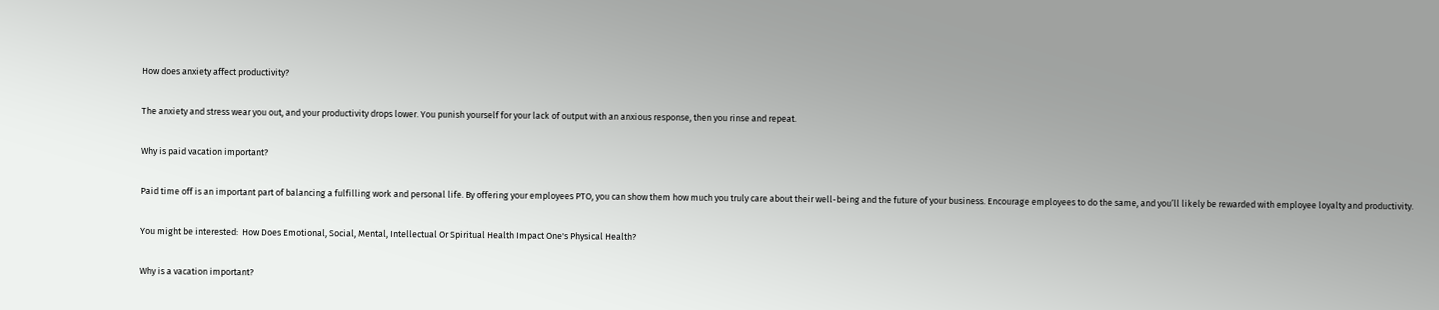How does anxiety affect productivity?

The anxiety and stress wear you out, and your productivity drops lower. You punish yourself for your lack of output with an anxious response, then you rinse and repeat.

Why is paid vacation important?

Paid time off is an important part of balancing a fulfilling work and personal life. By offering your employees PTO, you can show them how much you truly care about their well-being and the future of your business. Encourage employees to do the same, and you’ll likely be rewarded with employee loyalty and productivity.

You might be interested:  How Does Emotional, Social, Mental, Intellectual Or Spiritual Health Impact One's Physical Health?

Why is a vacation important?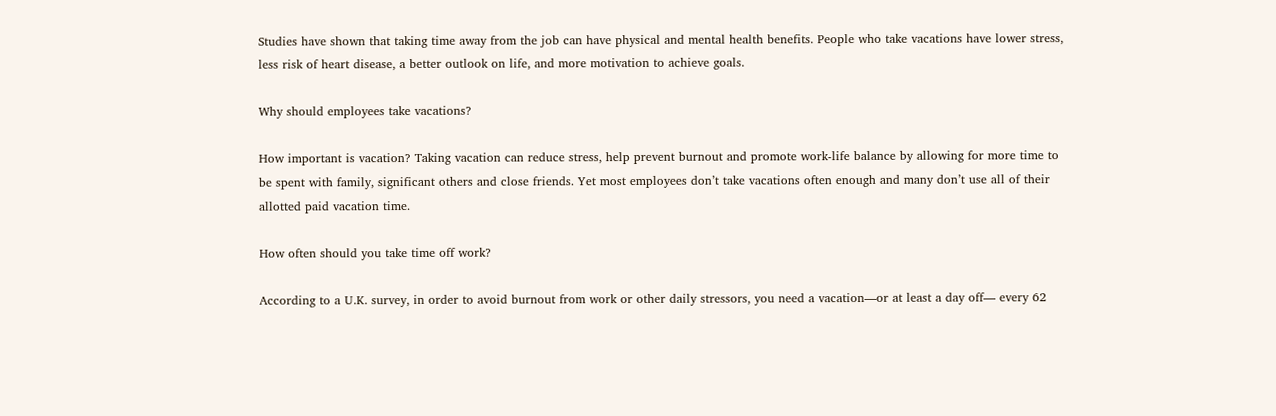Studies have shown that taking time away from the job can have physical and mental health benefits. People who take vacations have lower stress, less risk of heart disease, a better outlook on life, and more motivation to achieve goals.

Why should employees take vacations?

How important is vacation? Taking vacation can reduce stress, help prevent burnout and promote work-life balance by allowing for more time to be spent with family, significant others and close friends. Yet most employees don’t take vacations often enough and many don’t use all of their allotted paid vacation time.

How often should you take time off work?

According to a U.K. survey, in order to avoid burnout from work or other daily stressors, you need a vacation—or at least a day off— every 62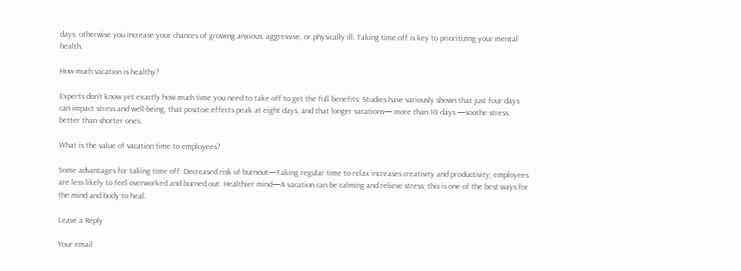days, otherwise you increase your chances of growing anxious, aggressive, or physically ill. Taking time off is key to prioritizing your mental health.

How much vacation is healthy?

Experts don’t know yet exactly how much time you need to take off to get the full benefits: Studies have variously shown that just four days can impact stress and well-being, that positive effects peak at eight days, and that longer vacations— more than 10 days —soothe stress better than shorter ones.

What is the value of vacation time to employees?

Some advantages for taking time off: Decreased risk of burnout—Taking regular time to relax increases creativity and productivity; employees are less likely to feel overworked and burned out. Healthier mind—A vacation can be calming and relieve stress; this is one of the best ways for the mind and body to heal.

Leave a Reply

Your email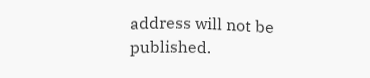address will not be published.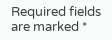Required fields are marked *